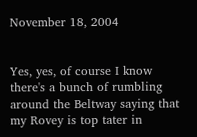November 18, 2004


Yes, yes, of course I know there's a bunch of rumbling around the Beltway saying that my Rovey is top tater in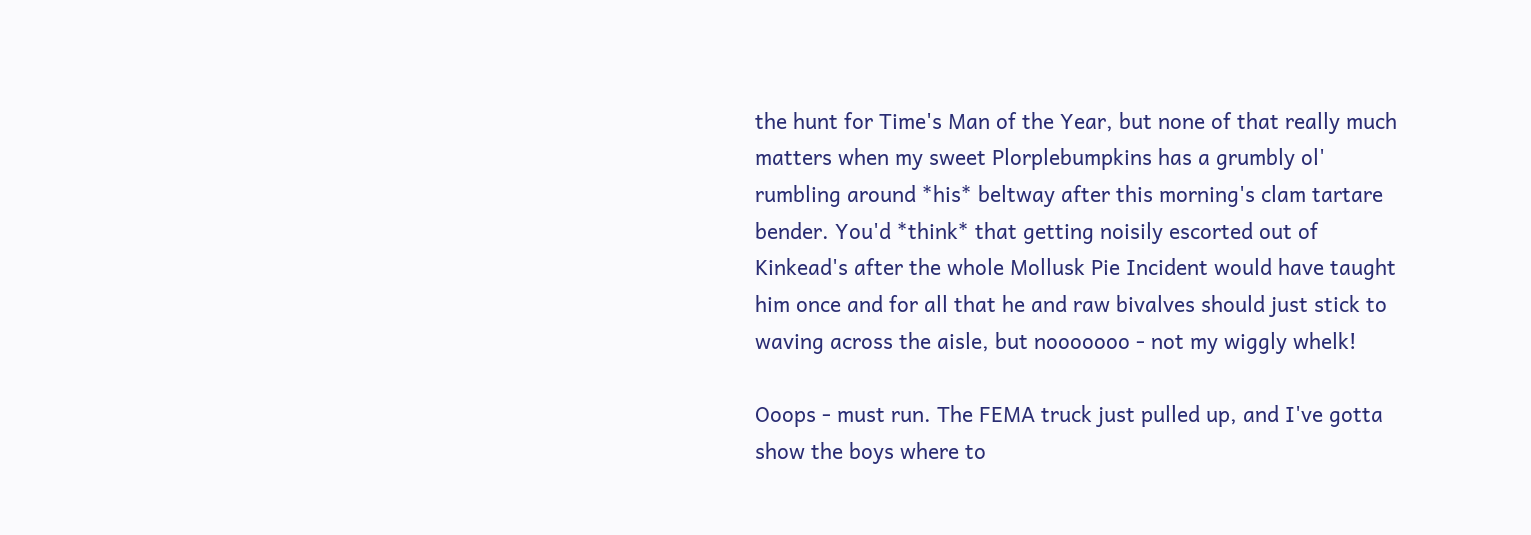the hunt for Time's Man of the Year, but none of that really much matters when my sweet Plorplebumpkins has a grumbly ol' rumbling around *his* beltway after this morning's clam tartare bender. You'd *think* that getting noisily escorted out of Kinkead's after the whole Mollusk Pie Incident would have taught him once and for all that he and raw bivalves should just stick to waving across the aisle, but nooooooo - not my wiggly whelk!

Ooops - must run. The FEMA truck just pulled up, and I've gotta show the boys where to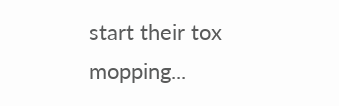start their tox mopping...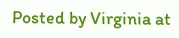Posted by Virginia at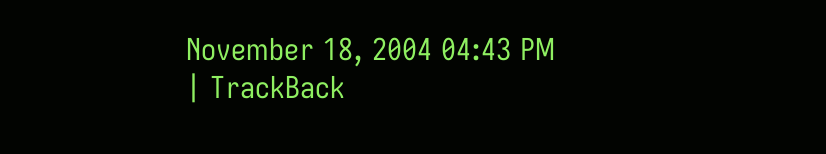November 18, 2004 04:43 PM | TrackBack